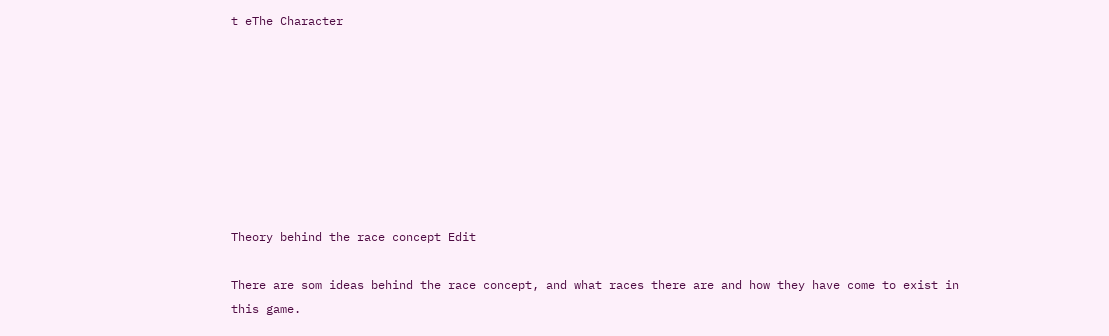t eThe Character








Theory behind the race concept Edit

There are som ideas behind the race concept, and what races there are and how they have come to exist in this game.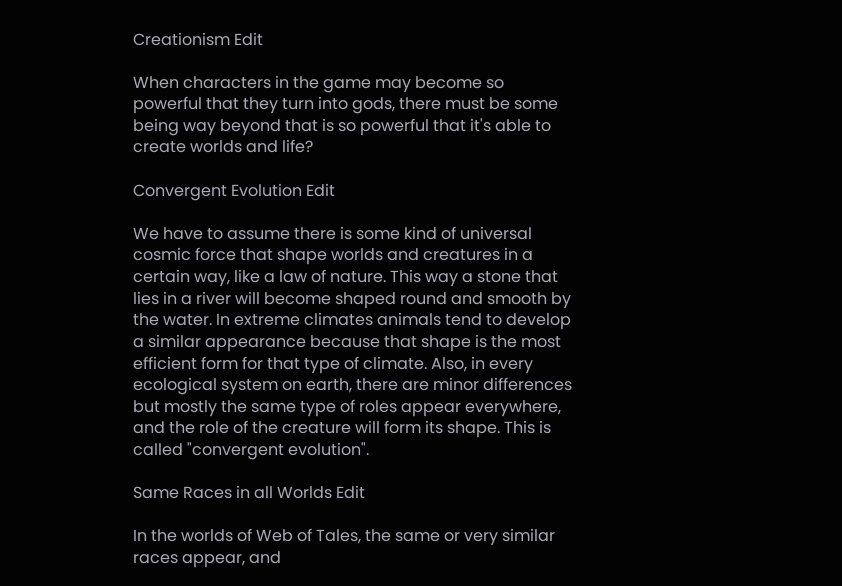Creationism Edit

When characters in the game may become so powerful that they turn into gods, there must be some being way beyond that is so powerful that it's able to create worlds and life?

Convergent Evolution Edit

We have to assume there is some kind of universal cosmic force that shape worlds and creatures in a certain way, like a law of nature. This way a stone that lies in a river will become shaped round and smooth by the water. In extreme climates animals tend to develop a similar appearance because that shape is the most efficient form for that type of climate. Also, in every ecological system on earth, there are minor differences but mostly the same type of roles appear everywhere, and the role of the creature will form its shape. This is called "convergent evolution".

Same Races in all Worlds Edit

In the worlds of Web of Tales, the same or very similar races appear, and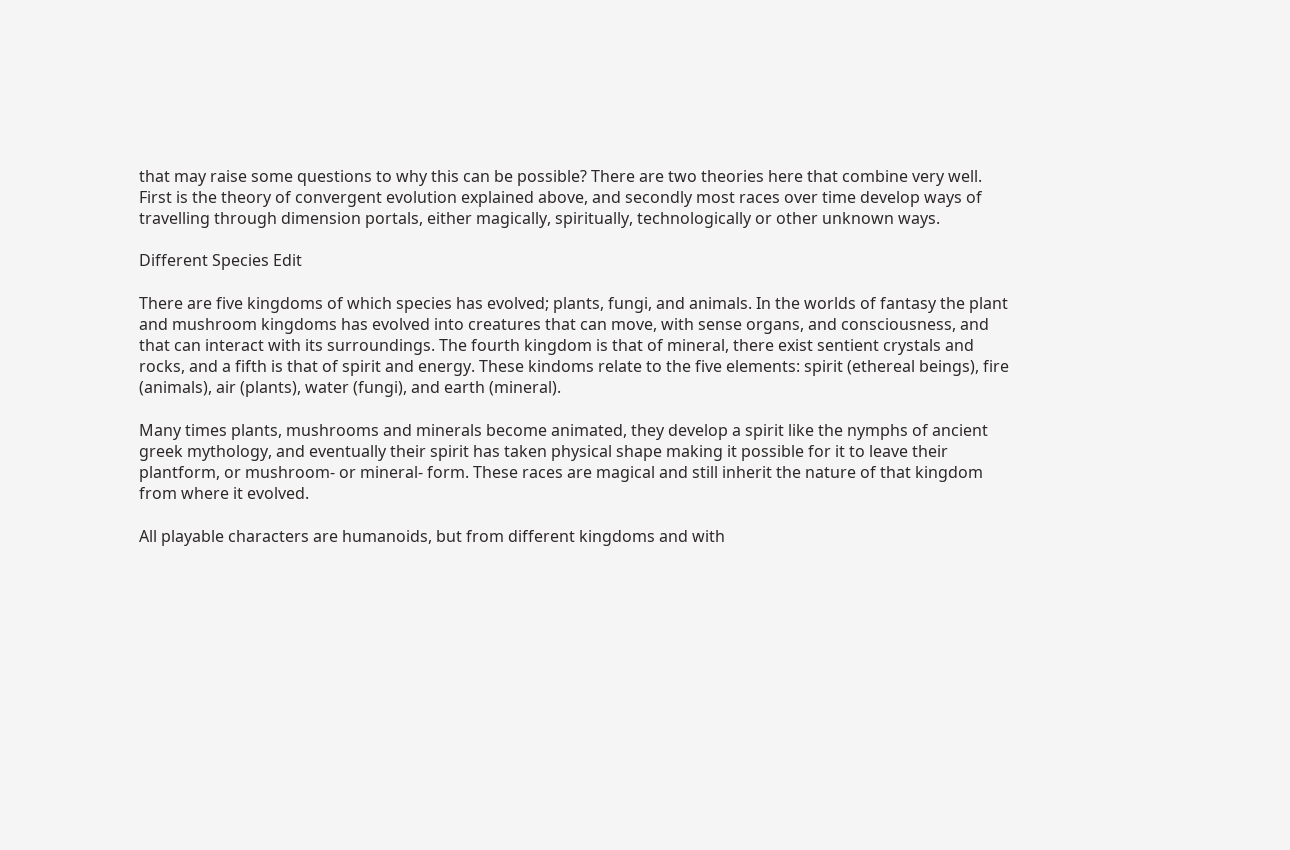that may raise some questions to why this can be possible? There are two theories here that combine very well. First is the theory of convergent evolution explained above, and secondly most races over time develop ways of travelling through dimension portals, either magically, spiritually, technologically or other unknown ways.

Different Species Edit

There are five kingdoms of which species has evolved; plants, fungi, and animals. In the worlds of fantasy the plant and mushroom kingdoms has evolved into creatures that can move, with sense organs, and consciousness, and that can interact with its surroundings. The fourth kingdom is that of mineral, there exist sentient crystals and rocks, and a fifth is that of spirit and energy. These kindoms relate to the five elements: spirit (ethereal beings), fire (animals), air (plants), water (fungi), and earth (mineral).

Many times plants, mushrooms and minerals become animated, they develop a spirit like the nymphs of ancient greek mythology, and eventually their spirit has taken physical shape making it possible for it to leave their plantform, or mushroom- or mineral- form. These races are magical and still inherit the nature of that kingdom from where it evolved.

All playable characters are humanoids, but from different kingdoms and with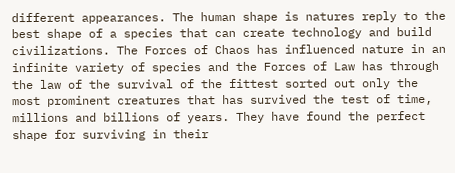different appearances. The human shape is natures reply to the best shape of a species that can create technology and build civilizations. The Forces of Chaos has influenced nature in an infinite variety of species and the Forces of Law has through the law of the survival of the fittest sorted out only the most prominent creatures that has survived the test of time, millions and billions of years. They have found the perfect shape for surviving in their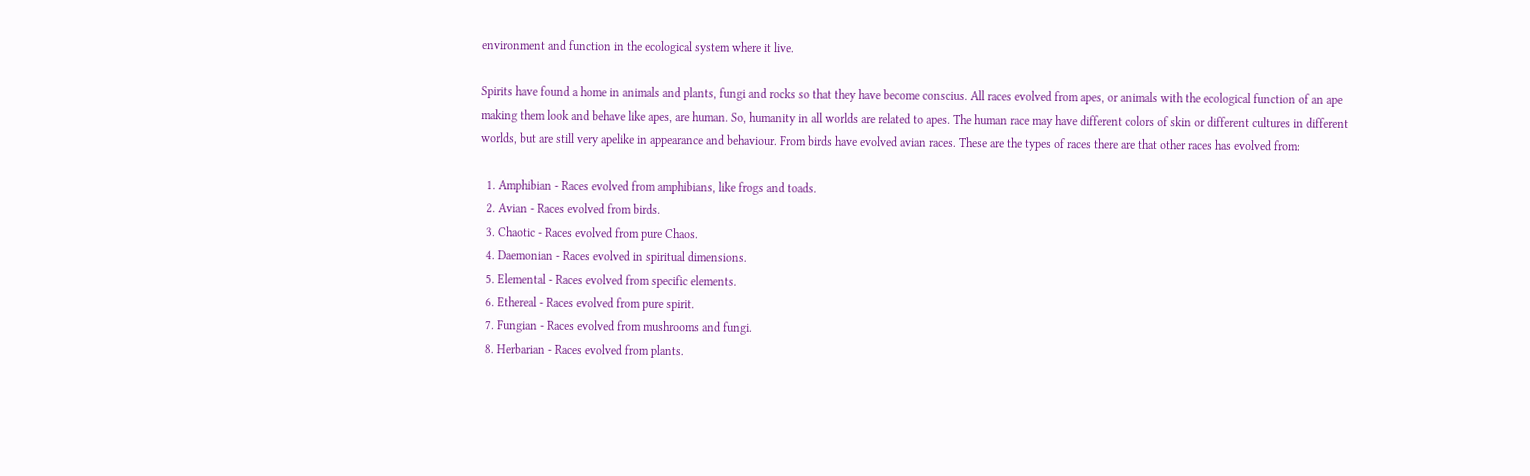environment and function in the ecological system where it live.

Spirits have found a home in animals and plants, fungi and rocks so that they have become conscius. All races evolved from apes, or animals with the ecological function of an ape making them look and behave like apes, are human. So, humanity in all worlds are related to apes. The human race may have different colors of skin or different cultures in different worlds, but are still very apelike in appearance and behaviour. From birds have evolved avian races. These are the types of races there are that other races has evolved from:

  1. Amphibian - Races evolved from amphibians, like frogs and toads.
  2. Avian - Races evolved from birds.
  3. Chaotic - Races evolved from pure Chaos.
  4. Daemonian - Races evolved in spiritual dimensions.
  5. Elemental - Races evolved from specific elements.
  6. Ethereal - Races evolved from pure spirit.
  7. Fungian - Races evolved from mushrooms and fungi.
  8. Herbarian - Races evolved from plants.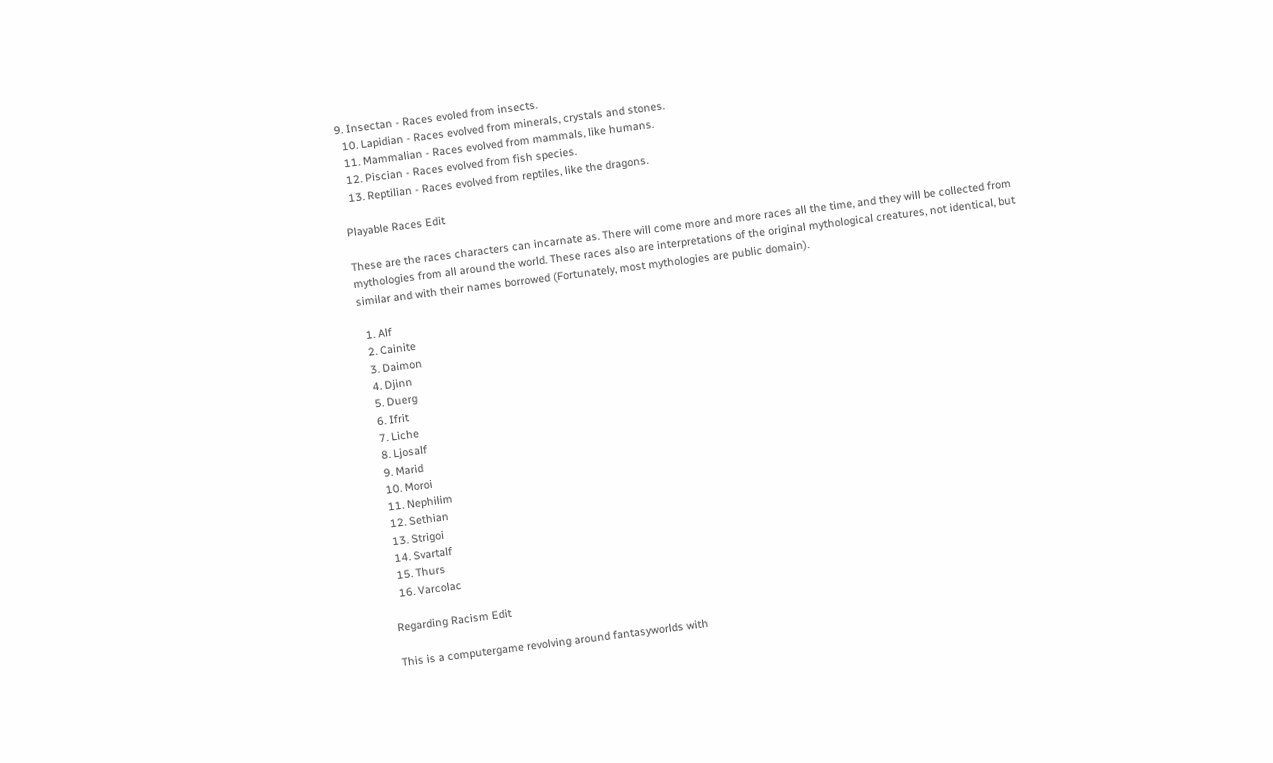9. Insectan - Races evoled from insects.
  10. Lapidian - Races evolved from minerals, crystals and stones.
  11. Mammalian - Races evolved from mammals, like humans.
  12. Piscian - Races evolved from fish species.
  13. Reptilian - Races evolved from reptiles, like the dragons.

Playable Races Edit

These are the races characters can incarnate as. There will come more and more races all the time, and they will be collected from mythologies from all around the world. These races also are interpretations of the original mythological creatures, not identical, but similar and with their names borrowed (Fortunately, most mythologies are public domain).

  1. Alf
  2. Cainite
  3. Daimon
  4. Djinn
  5. Duerg
  6. Ifrit
  7. Liche
  8. Ljosalf
  9. Marid
  10. Moroi
  11. Nephilim
  12. Sethian
  13. Strigoi
  14. Svartalf
  15. Thurs
  16. Varcolac

Regarding Racism Edit

This is a computergame revolving around fantasyworlds with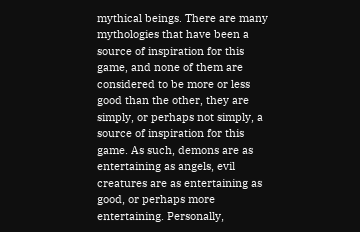mythical beings. There are many mythologies that have been a source of inspiration for this game, and none of them are considered to be more or less good than the other, they are simply, or perhaps not simply, a source of inspiration for this game. As such, demons are as entertaining as angels, evil creatures are as entertaining as good, or perhaps more entertaining. Personally,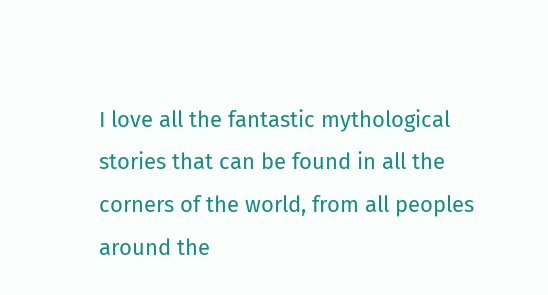I love all the fantastic mythological stories that can be found in all the corners of the world, from all peoples around the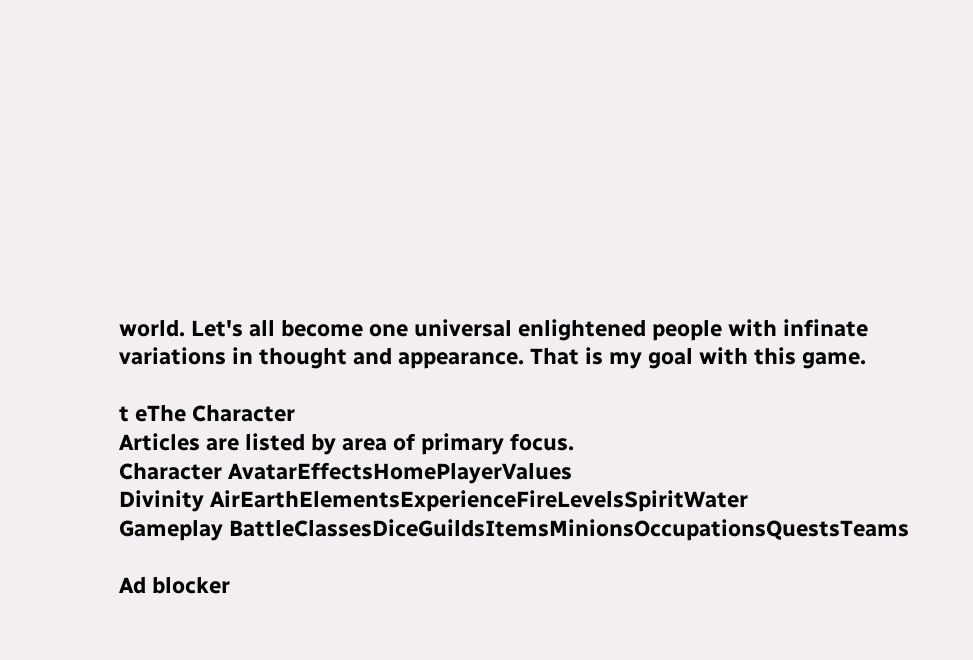world. Let's all become one universal enlightened people with infinate variations in thought and appearance. That is my goal with this game.

t eThe Character
Articles are listed by area of primary focus.
Character AvatarEffectsHomePlayerValues
Divinity AirEarthElementsExperienceFireLevelsSpiritWater
Gameplay BattleClassesDiceGuildsItemsMinionsOccupationsQuestsTeams

Ad blocker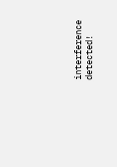interference detected!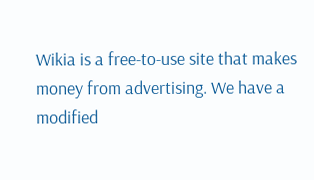Wikia is a free-to-use site that makes money from advertising. We have a modified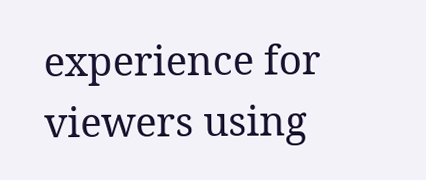experience for viewers using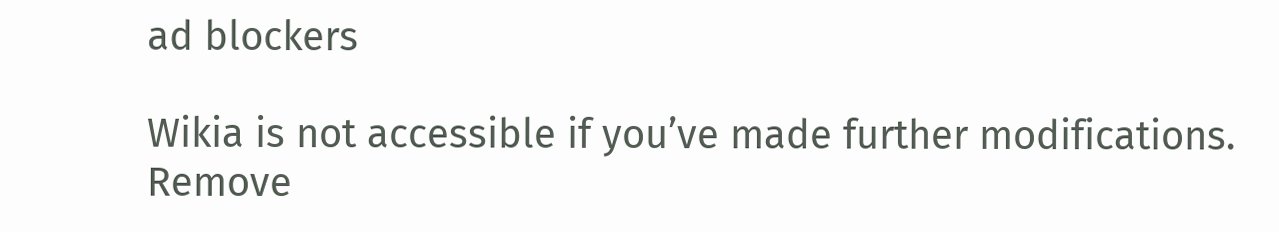ad blockers

Wikia is not accessible if you’ve made further modifications. Remove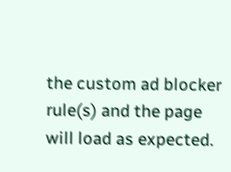the custom ad blocker rule(s) and the page will load as expected.